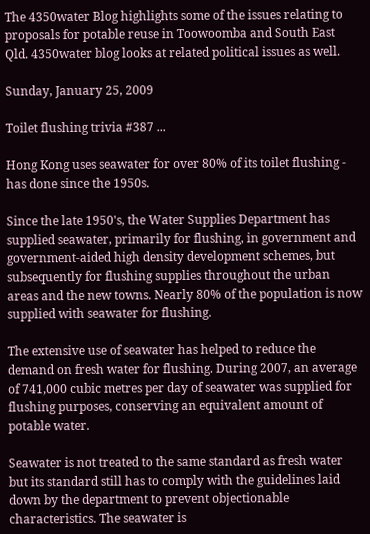The 4350water Blog highlights some of the issues relating to proposals for potable reuse in Toowoomba and South East Qld. 4350water blog looks at related political issues as well.

Sunday, January 25, 2009

Toilet flushing trivia #387 ...

Hong Kong uses seawater for over 80% of its toilet flushing - has done since the 1950s.

Since the late 1950's, the Water Supplies Department has supplied seawater, primarily for flushing, in government and government-aided high density development schemes, but subsequently for flushing supplies throughout the urban areas and the new towns. Nearly 80% of the population is now supplied with seawater for flushing.

The extensive use of seawater has helped to reduce the demand on fresh water for flushing. During 2007, an average of 741,000 cubic metres per day of seawater was supplied for flushing purposes, conserving an equivalent amount of potable water.

Seawater is not treated to the same standard as fresh water but its standard still has to comply with the guidelines laid down by the department to prevent objectionable characteristics. The seawater is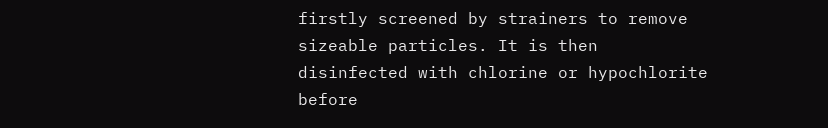firstly screened by strainers to remove sizeable particles. It is then disinfected with chlorine or hypochlorite before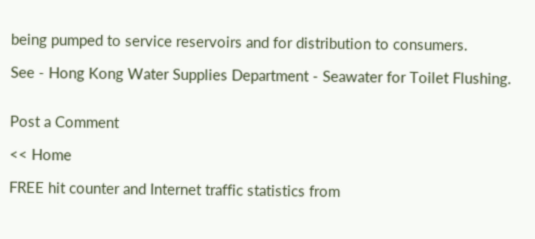being pumped to service reservoirs and for distribution to consumers.

See - Hong Kong Water Supplies Department - Seawater for Toilet Flushing.


Post a Comment

<< Home

FREE hit counter and Internet traffic statistics from